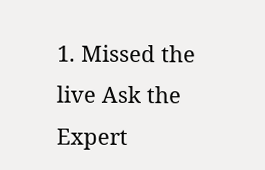1. Missed the live Ask the Expert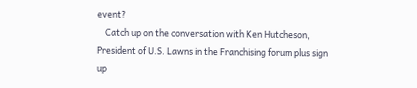event?
    Catch up on the conversation with Ken Hutcheson, President of U.S. Lawns in the Franchising forum plus sign up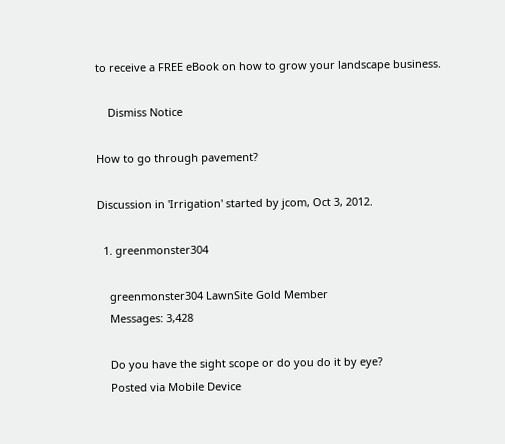to receive a FREE eBook on how to grow your landscape business.

    Dismiss Notice

How to go through pavement?

Discussion in 'Irrigation' started by jcom, Oct 3, 2012.

  1. greenmonster304

    greenmonster304 LawnSite Gold Member
    Messages: 3,428

    Do you have the sight scope or do you do it by eye?
    Posted via Mobile Device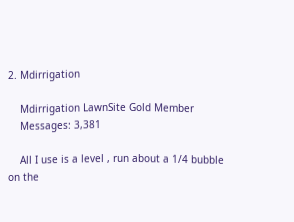2. Mdirrigation

    Mdirrigation LawnSite Gold Member
    Messages: 3,381

    All I use is a level , run about a 1/4 bubble on the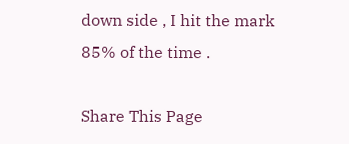down side , I hit the mark 85% of the time .

Share This Page